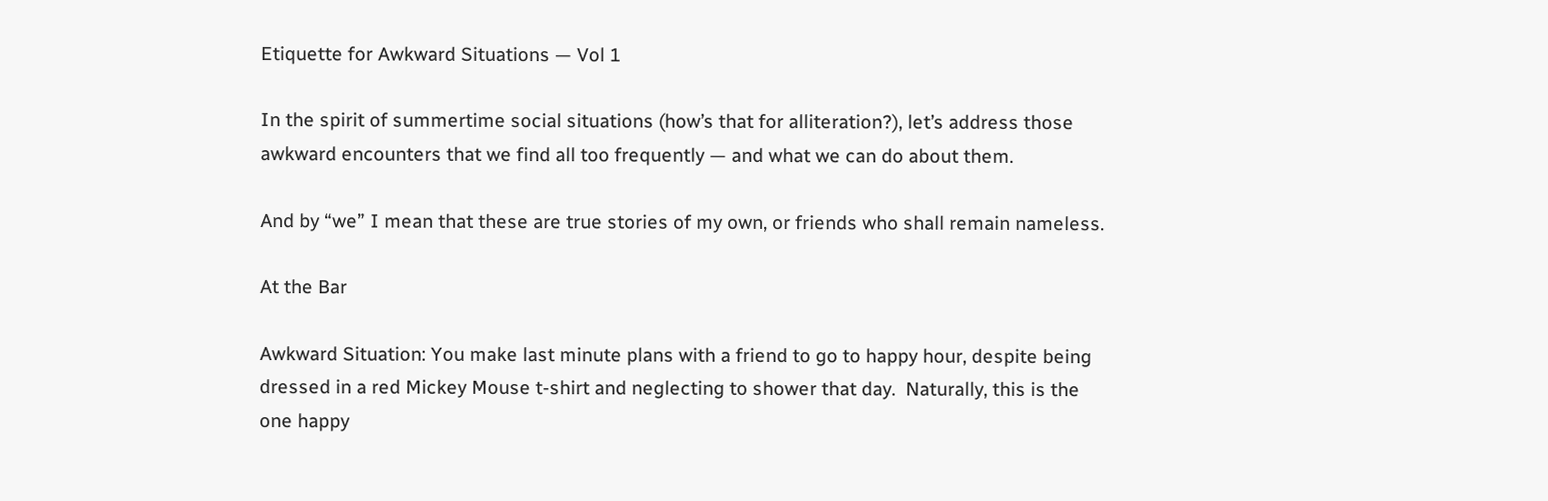Etiquette for Awkward Situations — Vol 1

In the spirit of summertime social situations (how’s that for alliteration?), let’s address those awkward encounters that we find all too frequently — and what we can do about them.

And by “we” I mean that these are true stories of my own, or friends who shall remain nameless.

At the Bar

Awkward Situation: You make last minute plans with a friend to go to happy hour, despite being dressed in a red Mickey Mouse t-shirt and neglecting to shower that day.  Naturally, this is the one happy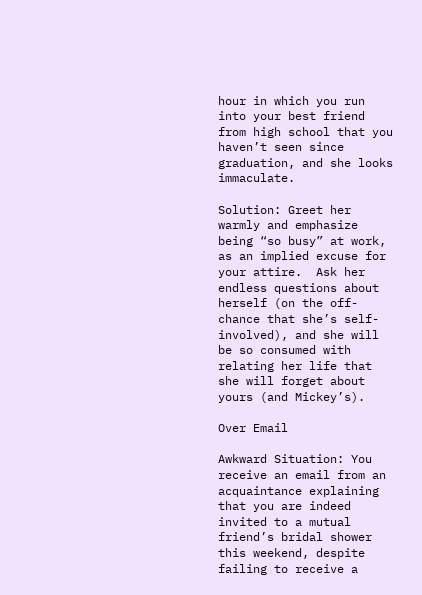hour in which you run into your best friend from high school that you haven’t seen since graduation, and she looks immaculate.

Solution: Greet her warmly and emphasize being “so busy” at work, as an implied excuse for your attire.  Ask her endless questions about herself (on the off-chance that she’s self-involved), and she will be so consumed with relating her life that she will forget about yours (and Mickey’s).

Over Email

Awkward Situation: You receive an email from an acquaintance explaining that you are indeed invited to a mutual friend’s bridal shower this weekend, despite failing to receive a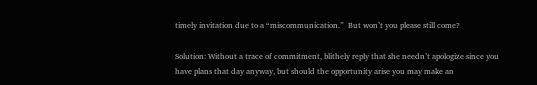timely invitation due to a “miscommunication.”  But won’t you please still come?

Solution: Without a trace of commitment, blithely reply that she needn’t apologize since you have plans that day anyway, but should the opportunity arise you may make an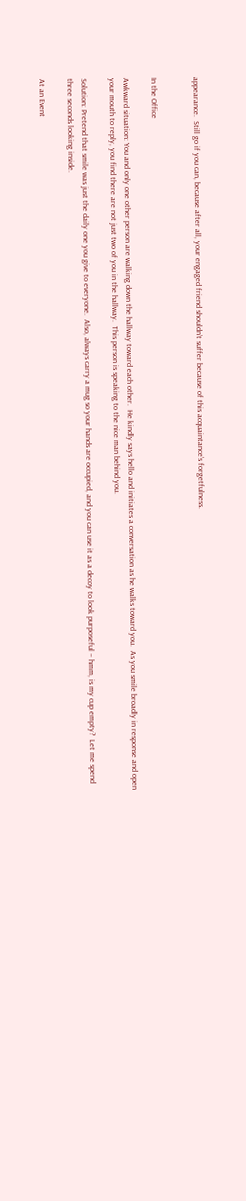appearance.  Still go if you can, because after all, your engaged friend shouldn’t suffer because of this acquaintance’s forgetfulness.


In the Office

Awkward situation: You and only one other person are walking down the hallway toward each other.  He kindly says hello and initiates a conversation as he walks toward you.  As you smile broadly in response and open your mouth to reply, you find there are not just two of you in the hallway.  This person is speaking to the nice man behind you.

Solution: Pretend that smile was just the daily one you give to everyone.  Also, always carry a mug so your hands are occupied, and you can use it as a decoy to look purposeful – hmm, is my cup empty?  Let me spend three seconds looking inside.

At an Event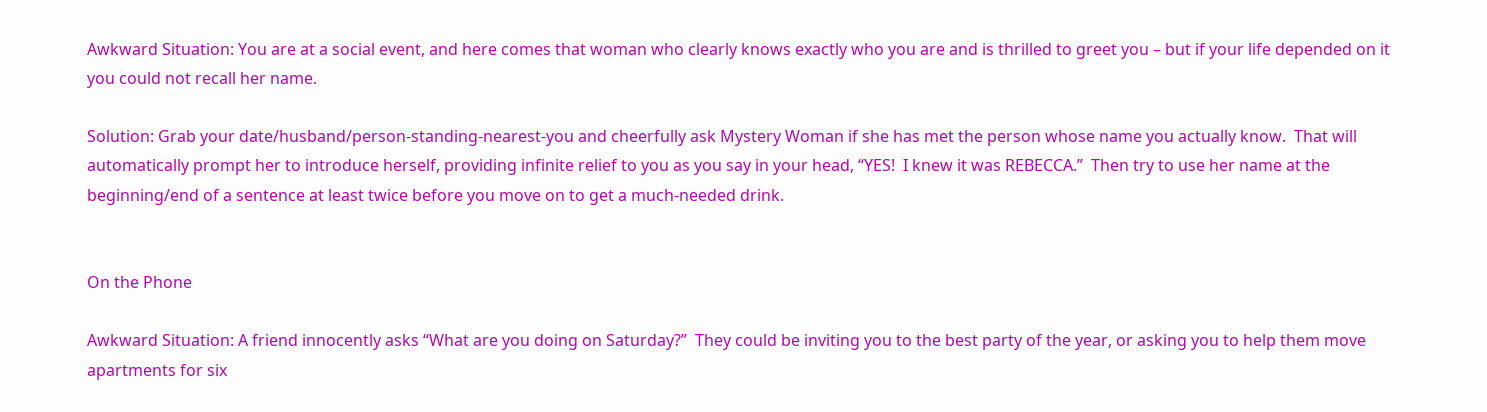Awkward Situation: You are at a social event, and here comes that woman who clearly knows exactly who you are and is thrilled to greet you – but if your life depended on it you could not recall her name.

Solution: Grab your date/husband/person-standing-nearest-you and cheerfully ask Mystery Woman if she has met the person whose name you actually know.  That will automatically prompt her to introduce herself, providing infinite relief to you as you say in your head, “YES!  I knew it was REBECCA.”  Then try to use her name at the beginning/end of a sentence at least twice before you move on to get a much-needed drink.


On the Phone

Awkward Situation: A friend innocently asks “What are you doing on Saturday?”  They could be inviting you to the best party of the year, or asking you to help them move apartments for six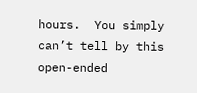hours.  You simply can’t tell by this open-ended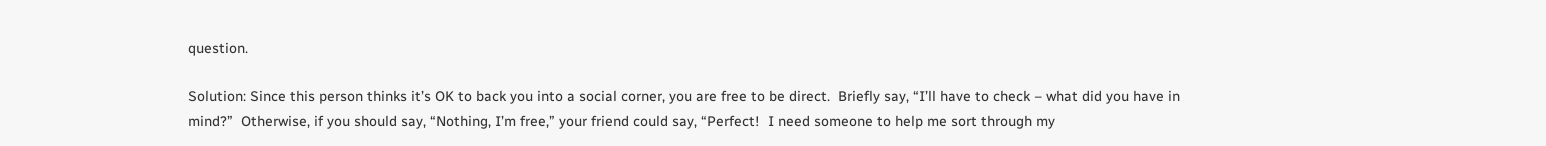question.

Solution: Since this person thinks it’s OK to back you into a social corner, you are free to be direct.  Briefly say, “I’ll have to check – what did you have in mind?”  Otherwise, if you should say, “Nothing, I’m free,” your friend could say, “Perfect!  I need someone to help me sort through my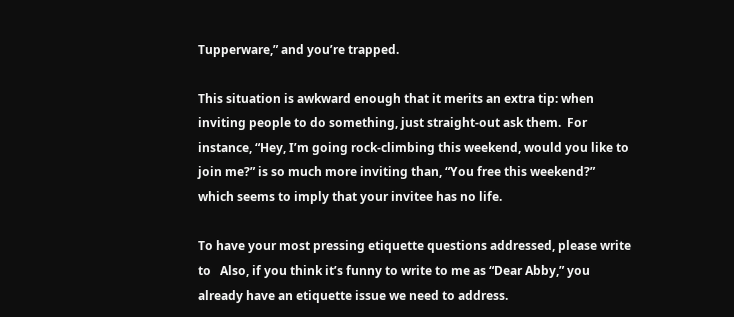Tupperware,” and you’re trapped.

This situation is awkward enough that it merits an extra tip: when inviting people to do something, just straight-out ask them.  For instance, “Hey, I’m going rock-climbing this weekend, would you like to join me?” is so much more inviting than, “You free this weekend?” which seems to imply that your invitee has no life.

To have your most pressing etiquette questions addressed, please write to   Also, if you think it’s funny to write to me as “Dear Abby,” you already have an etiquette issue we need to address.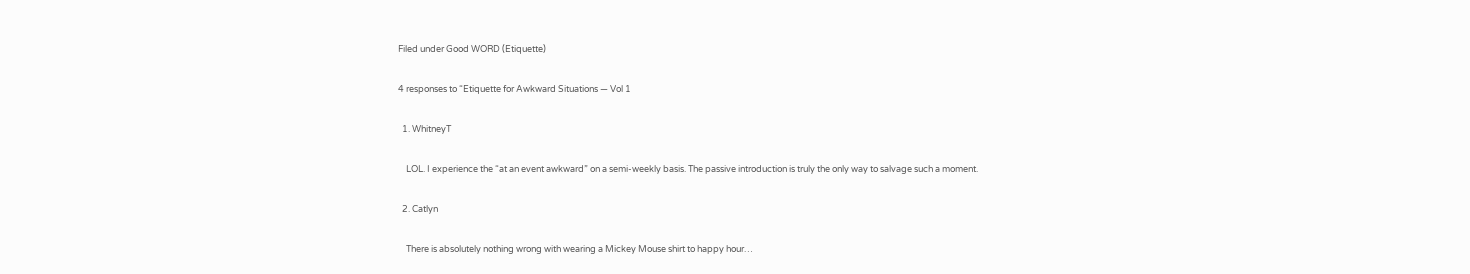Filed under Good WORD (Etiquette)

4 responses to “Etiquette for Awkward Situations — Vol 1

  1. WhitneyT

    LOL. I experience the “at an event awkward” on a semi-weekly basis. The passive introduction is truly the only way to salvage such a moment.

  2. Catlyn

    There is absolutely nothing wrong with wearing a Mickey Mouse shirt to happy hour…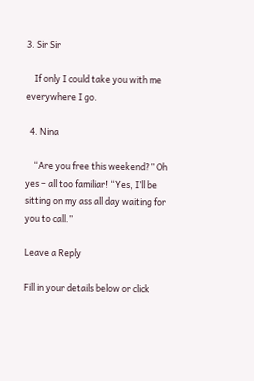3. Sir Sir

    If only I could take you with me everywhere I go.

  4. Nina

    “Are you free this weekend?” Oh yes – all too familiar! “Yes, I’ll be sitting on my ass all day waiting for you to call.”

Leave a Reply

Fill in your details below or click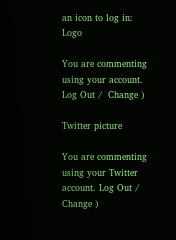an icon to log in: Logo

You are commenting using your account. Log Out /  Change )

Twitter picture

You are commenting using your Twitter account. Log Out /  Change )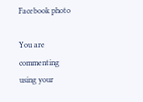Facebook photo

You are commenting using your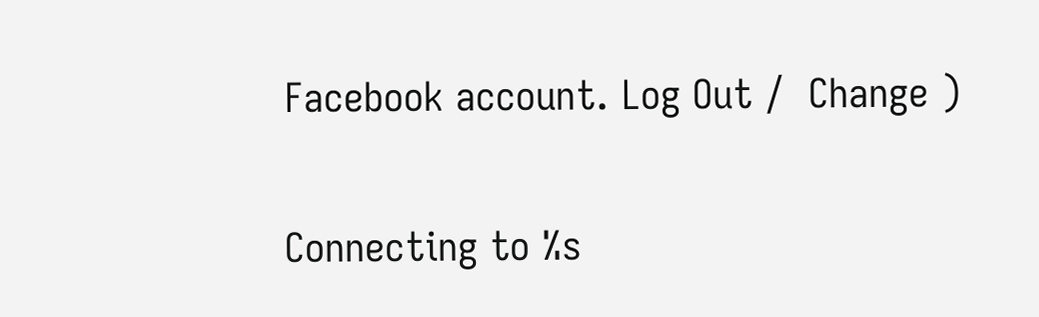Facebook account. Log Out /  Change )

Connecting to %s